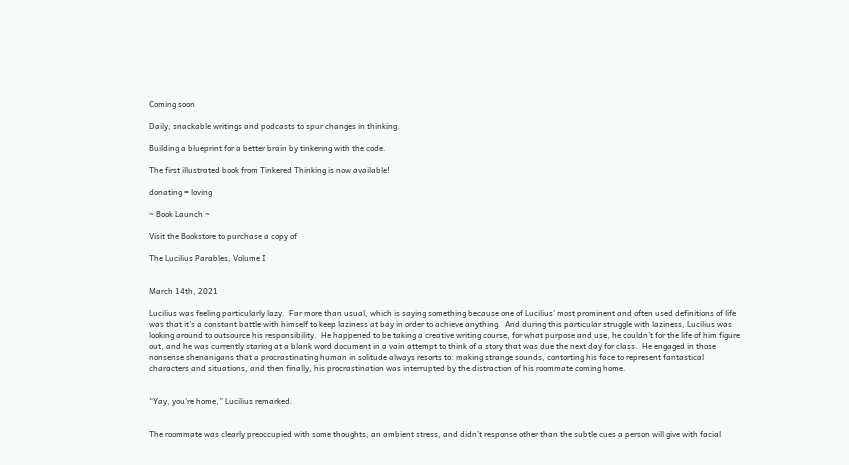Coming soon

Daily, snackable writings and podcasts to spur changes in thinking.

Building a blueprint for a better brain by tinkering with the code.

The first illustrated book from Tinkered Thinking is now available!

donating = loving

~ Book Launch ~

Visit the Bookstore to purchase a copy of

The Lucilius Parables, Volume I


March 14th, 2021

Lucilius was feeling particularly lazy.  Far more than usual, which is saying something because one of Lucilius’ most prominent and often used definitions of life was that it’s a constant battle with himself to keep laziness at bay in order to achieve anything.  And during this particular struggle with laziness, Lucilius was looking around to outsource his responsibility.  He happened to be taking a creative writing course, for what purpose and use, he couldn’t for the life of him figure out, and he was currently staring at a blank word document in a vain attempt to think of a story that was due the next day for class.  He engaged in those nonsense shenanigans that a procrastinating human in solitude always resorts to: making strange sounds, contorting his face to represent fantastical characters and situations, and then finally, his procrastination was interrupted by the distraction of his roommate coming home.


“Yay, you’re home,” Lucilius remarked.


The roommate was clearly preoccupied with some thoughts, an ambient stress, and didn’t response other than the subtle cues a person will give with facial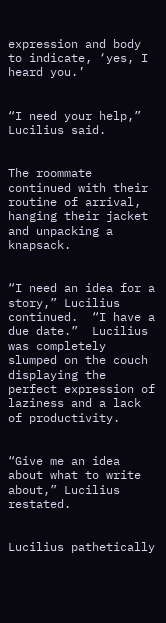expression and body to indicate, ‘yes, I heard you.’


“I need your help,” Lucilius said.


The roommate continued with their routine of arrival, hanging their jacket and unpacking a knapsack.


“I need an idea for a story,” Lucilius continued.  “I have a due date.”  Lucilius was completely slumped on the couch displaying the perfect expression of laziness and a lack of productivity.


“Give me an idea about what to write about,” Lucilius restated.


Lucilius pathetically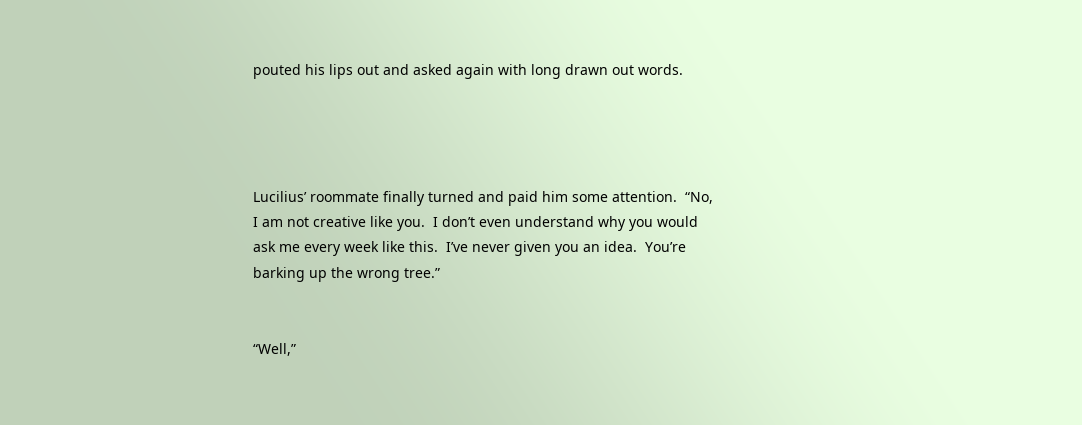pouted his lips out and asked again with long drawn out words.




Lucilius’ roommate finally turned and paid him some attention.  “No, I am not creative like you.  I don’t even understand why you would ask me every week like this.  I’ve never given you an idea.  You’re barking up the wrong tree.”


“Well,”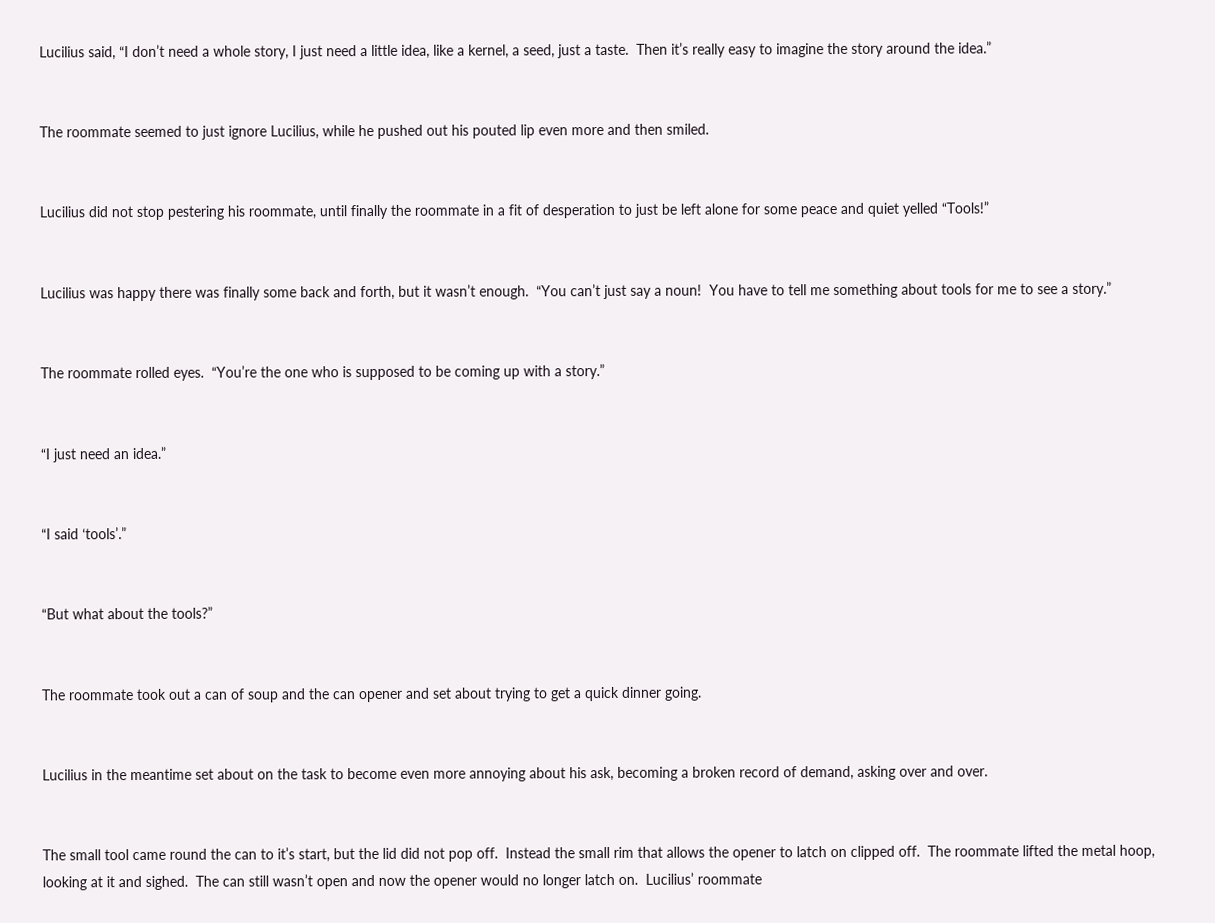Lucilius said, “I don’t need a whole story, I just need a little idea, like a kernel, a seed, just a taste.  Then it’s really easy to imagine the story around the idea.”


The roommate seemed to just ignore Lucilius, while he pushed out his pouted lip even more and then smiled.


Lucilius did not stop pestering his roommate, until finally the roommate in a fit of desperation to just be left alone for some peace and quiet yelled “Tools!”


Lucilius was happy there was finally some back and forth, but it wasn’t enough.  “You can’t just say a noun!  You have to tell me something about tools for me to see a story.”


The roommate rolled eyes.  “You’re the one who is supposed to be coming up with a story.”


“I just need an idea.”


“I said ‘tools’.”


“But what about the tools?”


The roommate took out a can of soup and the can opener and set about trying to get a quick dinner going.


Lucilius in the meantime set about on the task to become even more annoying about his ask, becoming a broken record of demand, asking over and over.


The small tool came round the can to it’s start, but the lid did not pop off.  Instead the small rim that allows the opener to latch on clipped off.  The roommate lifted the metal hoop, looking at it and sighed.  The can still wasn’t open and now the opener would no longer latch on.  Lucilius’ roommate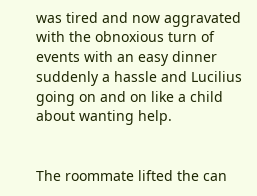was tired and now aggravated with the obnoxious turn of events with an easy dinner suddenly a hassle and Lucilius going on and on like a child about wanting help.


The roommate lifted the can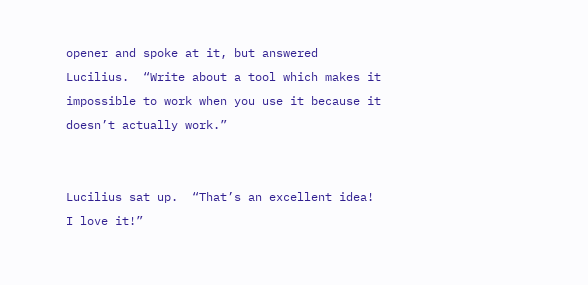opener and spoke at it, but answered Lucilius.  “Write about a tool which makes it impossible to work when you use it because it doesn’t actually work.”


Lucilius sat up.  “That’s an excellent idea! I love it!”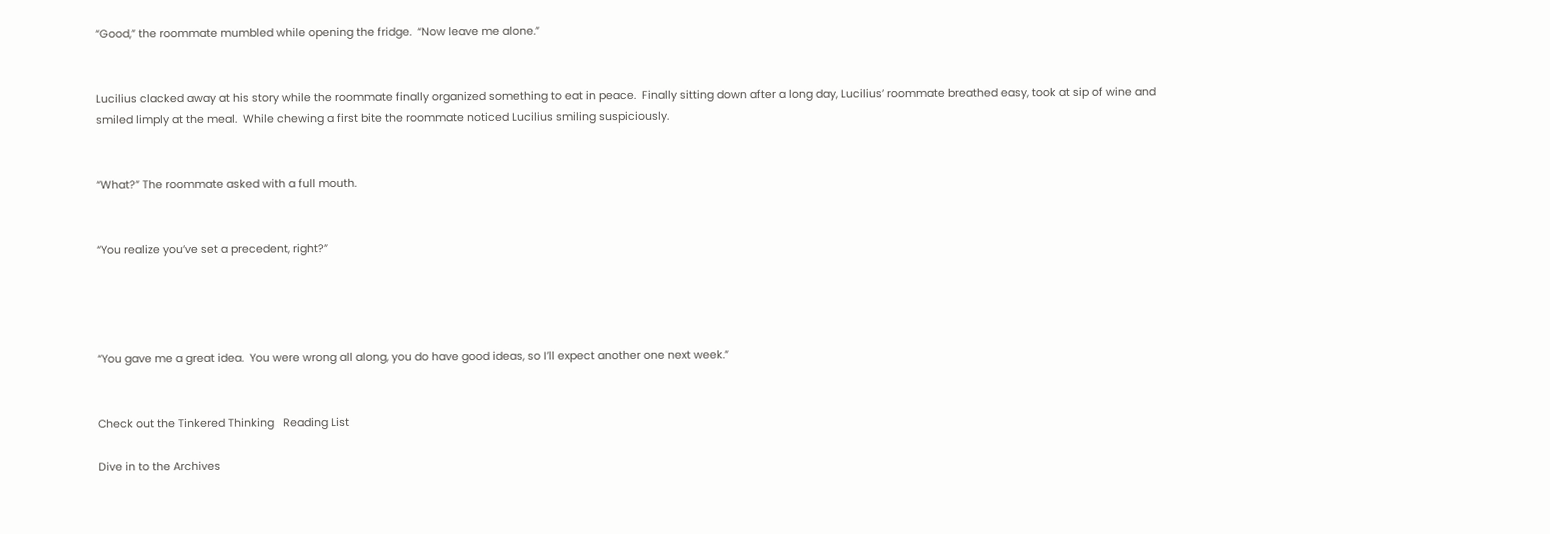“Good,” the roommate mumbled while opening the fridge.  “Now leave me alone.”


Lucilius clacked away at his story while the roommate finally organized something to eat in peace.  Finally sitting down after a long day, Lucilius’ roommate breathed easy, took at sip of wine and smiled limply at the meal.  While chewing a first bite the roommate noticed Lucilius smiling suspiciously.


“What?” The roommate asked with a full mouth.


“You realize you’ve set a precedent, right?”




“You gave me a great idea.  You were wrong all along, you do have good ideas, so I’ll expect another one next week.”


Check out the Tinkered Thinking   Reading List

Dive in to the Archives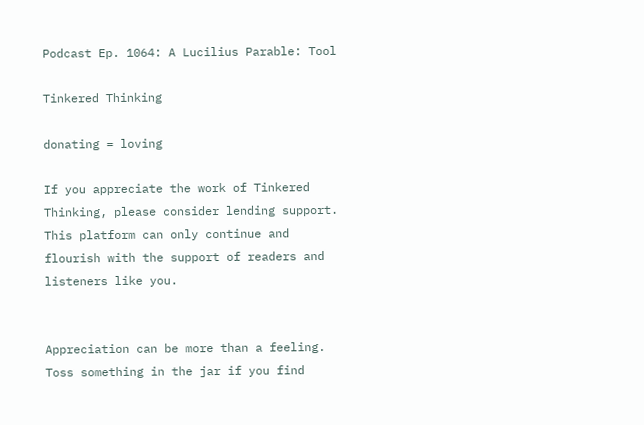Podcast Ep. 1064: A Lucilius Parable: Tool

Tinkered Thinking

donating = loving

If you appreciate the work of Tinkered Thinking, please consider lending support. This platform can only continue and flourish with the support of readers and listeners like you.


Appreciation can be more than a feeling. Toss something in the jar if you find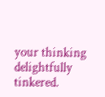your thinking delightfully tinkered.